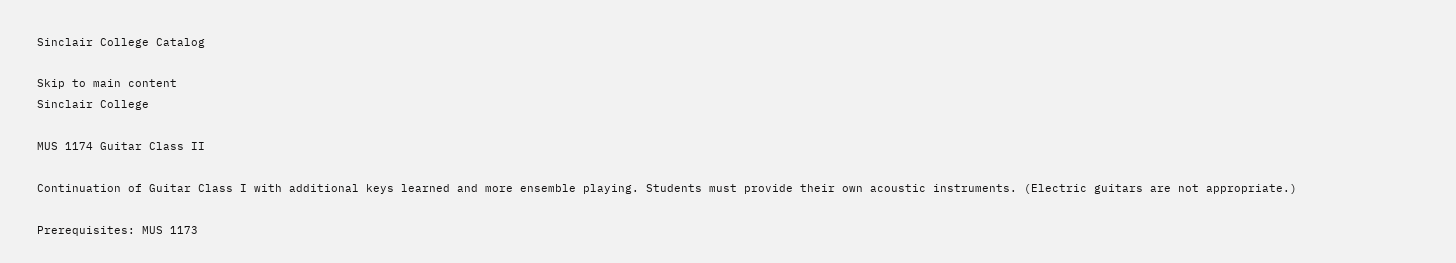Sinclair College Catalog

Skip to main content
Sinclair College

MUS 1174 Guitar Class II

Continuation of Guitar Class I with additional keys learned and more ensemble playing. Students must provide their own acoustic instruments. (Electric guitars are not appropriate.)

Prerequisites: MUS 1173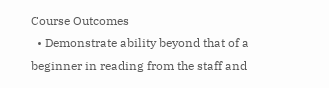Course Outcomes
  • Demonstrate ability beyond that of a beginner in reading from the staff and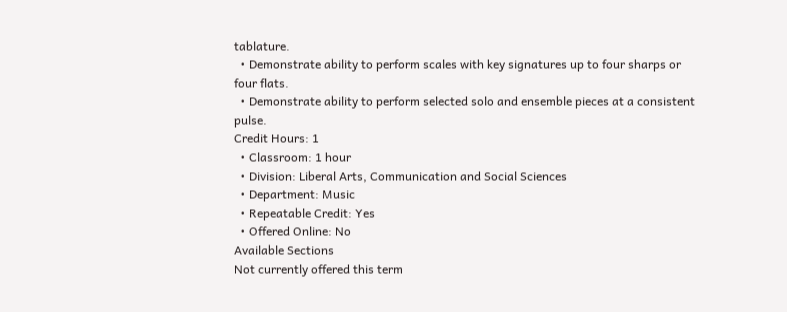tablature.
  • Demonstrate ability to perform scales with key signatures up to four sharps or four flats.
  • Demonstrate ability to perform selected solo and ensemble pieces at a consistent pulse.
Credit Hours: 1
  • Classroom: 1 hour
  • Division: Liberal Arts, Communication and Social Sciences
  • Department: Music
  • Repeatable Credit: Yes
  • Offered Online: No
Available Sections
Not currently offered this term